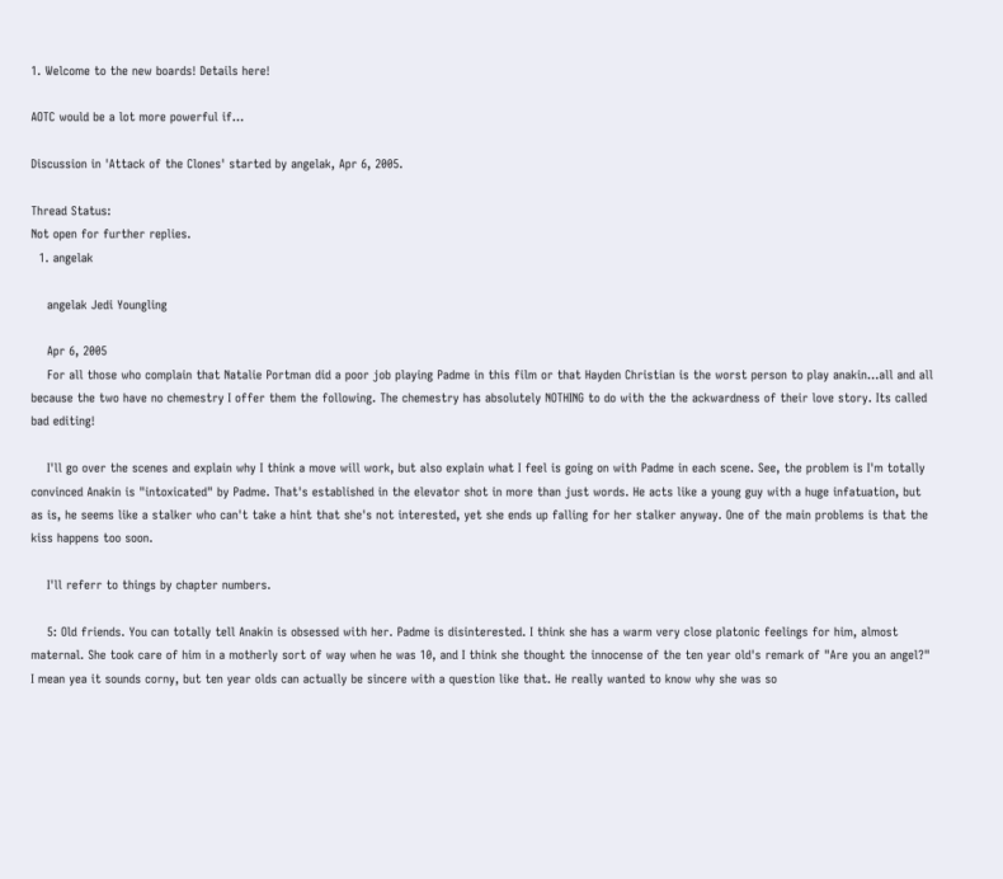1. Welcome to the new boards! Details here!

AOTC would be a lot more powerful if...

Discussion in 'Attack of the Clones' started by angelak, Apr 6, 2005.

Thread Status:
Not open for further replies.
  1. angelak

    angelak Jedi Youngling

    Apr 6, 2005
    For all those who complain that Natalie Portman did a poor job playing Padme in this film or that Hayden Christian is the worst person to play anakin...all and all because the two have no chemestry I offer them the following. The chemestry has absolutely NOTHING to do with the the ackwardness of their love story. Its called bad editing!

    I'll go over the scenes and explain why I think a move will work, but also explain what I feel is going on with Padme in each scene. See, the problem is I'm totally convinced Anakin is "intoxicated" by Padme. That's established in the elevator shot in more than just words. He acts like a young guy with a huge infatuation, but as is, he seems like a stalker who can't take a hint that she's not interested, yet she ends up falling for her stalker anyway. One of the main problems is that the kiss happens too soon.

    I'll referr to things by chapter numbers.

    5: Old friends. You can totally tell Anakin is obsessed with her. Padme is disinterested. I think she has a warm very close platonic feelings for him, almost maternal. She took care of him in a motherly sort of way when he was 10, and I think she thought the innocense of the ten year old's remark of "Are you an angel?" I mean yea it sounds corny, but ten year olds can actually be sincere with a question like that. He really wanted to know why she was so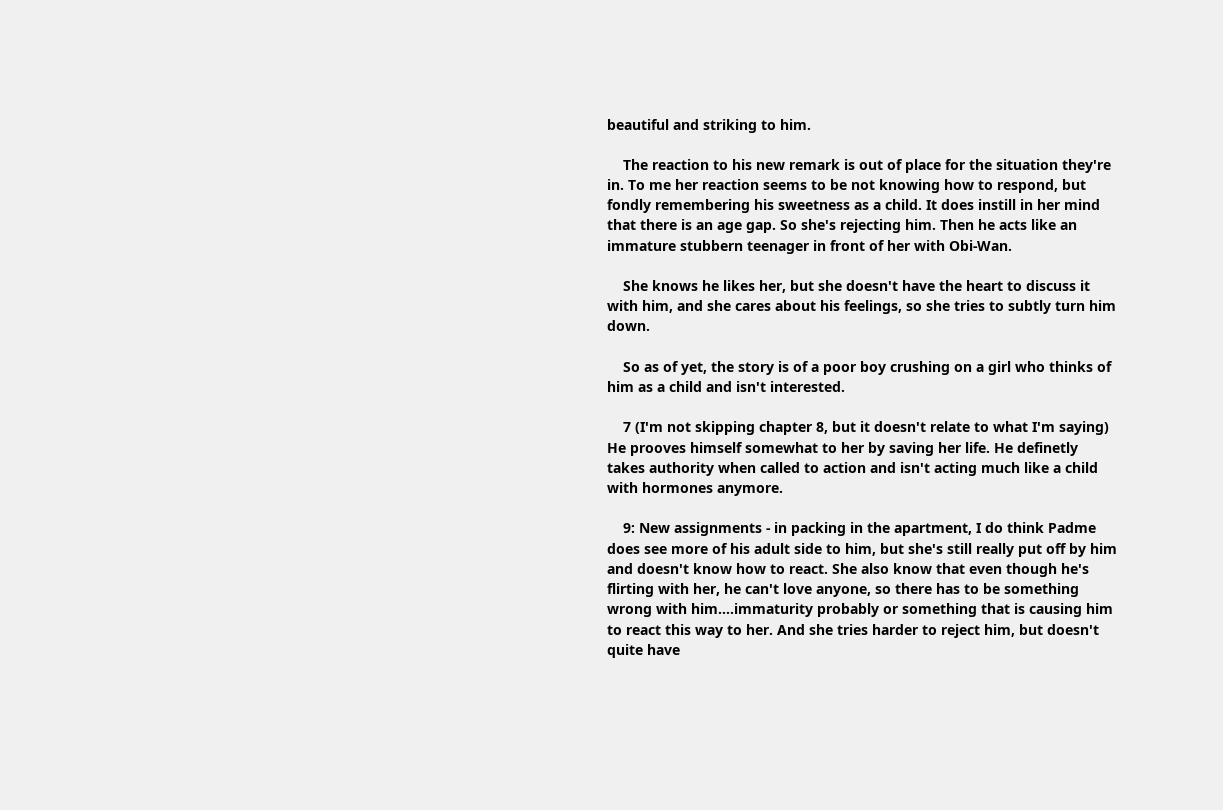beautiful and striking to him.

    The reaction to his new remark is out of place for the situation they're in. To me her reaction seems to be not knowing how to respond, but fondly remembering his sweetness as a child. It does instill in her mind that there is an age gap. So she's rejecting him. Then he acts like an immature stubbern teenager in front of her with Obi-Wan.

    She knows he likes her, but she doesn't have the heart to discuss it with him, and she cares about his feelings, so she tries to subtly turn him down.

    So as of yet, the story is of a poor boy crushing on a girl who thinks of him as a child and isn't interested.

    7 (I'm not skipping chapter 8, but it doesn't relate to what I'm saying) He prooves himself somewhat to her by saving her life. He definetly takes authority when called to action and isn't acting much like a child with hormones anymore.

    9: New assignments - in packing in the apartment, I do think Padme does see more of his adult side to him, but she's still really put off by him and doesn't know how to react. She also know that even though he's flirting with her, he can't love anyone, so there has to be something wrong with him....immaturity probably or something that is causing him to react this way to her. And she tries harder to reject him, but doesn't quite have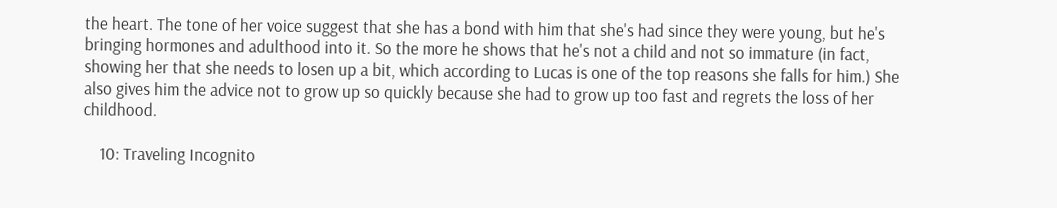the heart. The tone of her voice suggest that she has a bond with him that she's had since they were young, but he's bringing hormones and adulthood into it. So the more he shows that he's not a child and not so immature (in fact, showing her that she needs to losen up a bit, which according to Lucas is one of the top reasons she falls for him.) She also gives him the advice not to grow up so quickly because she had to grow up too fast and regrets the loss of her childhood.

    10: Traveling Incognito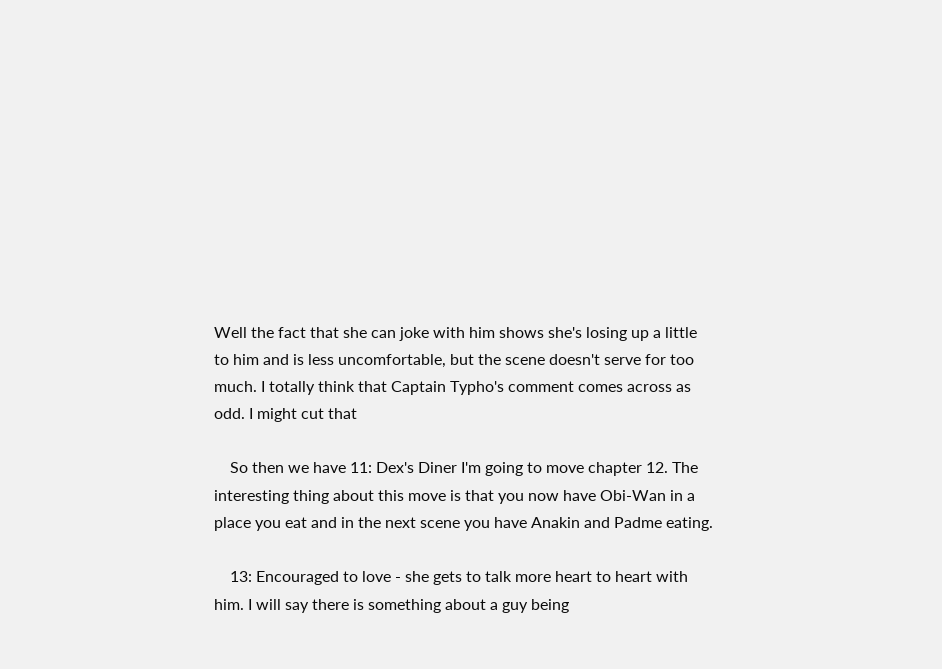Well the fact that she can joke with him shows she's losing up a little to him and is less uncomfortable, but the scene doesn't serve for too much. I totally think that Captain Typho's comment comes across as odd. I might cut that

    So then we have 11: Dex's Diner I'm going to move chapter 12. The interesting thing about this move is that you now have Obi-Wan in a place you eat and in the next scene you have Anakin and Padme eating.

    13: Encouraged to love - she gets to talk more heart to heart with him. I will say there is something about a guy being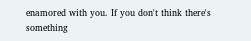enamored with you. If you don't think there's something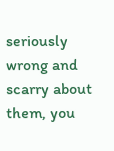seriously wrong and scarry about them, you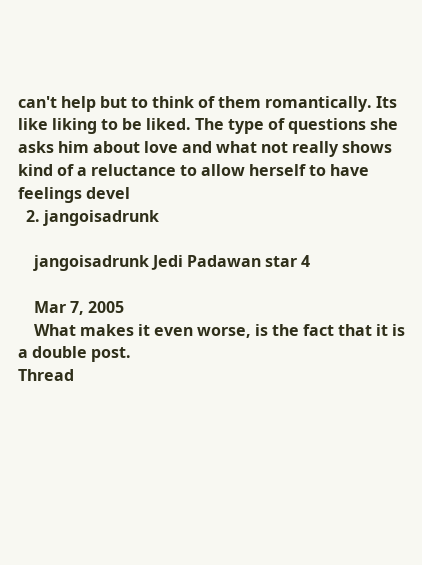can't help but to think of them romantically. Its like liking to be liked. The type of questions she asks him about love and what not really shows kind of a reluctance to allow herself to have feelings devel
  2. jangoisadrunk

    jangoisadrunk Jedi Padawan star 4

    Mar 7, 2005
    What makes it even worse, is the fact that it is a double post.
Thread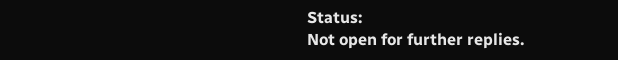Status:
Not open for further replies.